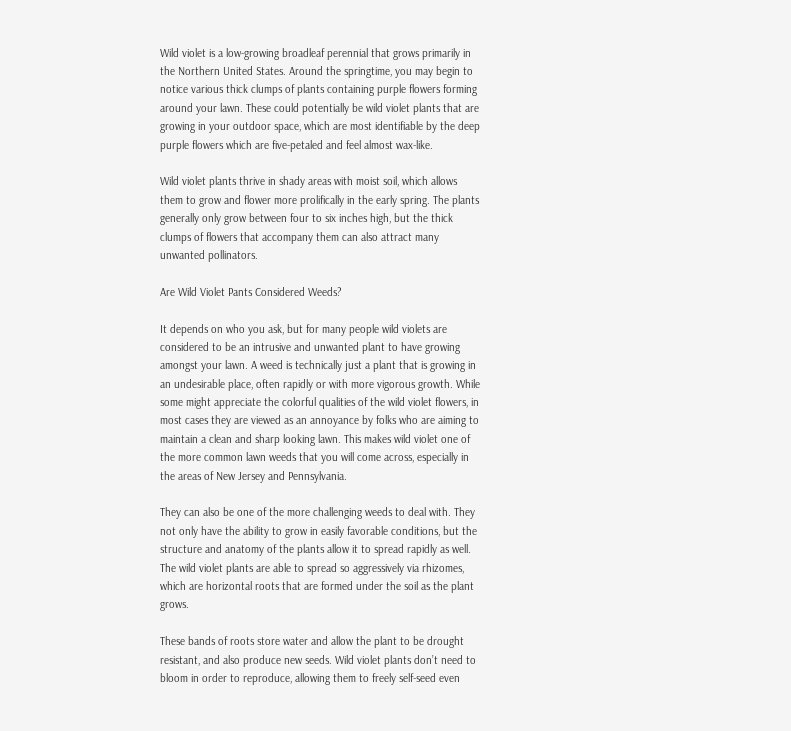Wild violet is a low-growing broadleaf perennial that grows primarily in the Northern United States. Around the springtime, you may begin to notice various thick clumps of plants containing purple flowers forming around your lawn. These could potentially be wild violet plants that are growing in your outdoor space, which are most identifiable by the deep purple flowers which are five-petaled and feel almost wax-like.

Wild violet plants thrive in shady areas with moist soil, which allows them to grow and flower more prolifically in the early spring. The plants generally only grow between four to six inches high, but the thick clumps of flowers that accompany them can also attract many unwanted pollinators.

Are Wild Violet Pants Considered Weeds?

It depends on who you ask, but for many people wild violets are considered to be an intrusive and unwanted plant to have growing amongst your lawn. A weed is technically just a plant that is growing in an undesirable place, often rapidly or with more vigorous growth. While some might appreciate the colorful qualities of the wild violet flowers, in most cases they are viewed as an annoyance by folks who are aiming to maintain a clean and sharp looking lawn. This makes wild violet one of the more common lawn weeds that you will come across, especially in the areas of New Jersey and Pennsylvania.

They can also be one of the more challenging weeds to deal with. They not only have the ability to grow in easily favorable conditions, but the structure and anatomy of the plants allow it to spread rapidly as well. The wild violet plants are able to spread so aggressively via rhizomes, which are horizontal roots that are formed under the soil as the plant grows.

These bands of roots store water and allow the plant to be drought resistant, and also produce new seeds. Wild violet plants don’t need to bloom in order to reproduce, allowing them to freely self-seed even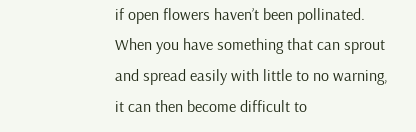if open flowers haven’t been pollinated. When you have something that can sprout and spread easily with little to no warning, it can then become difficult to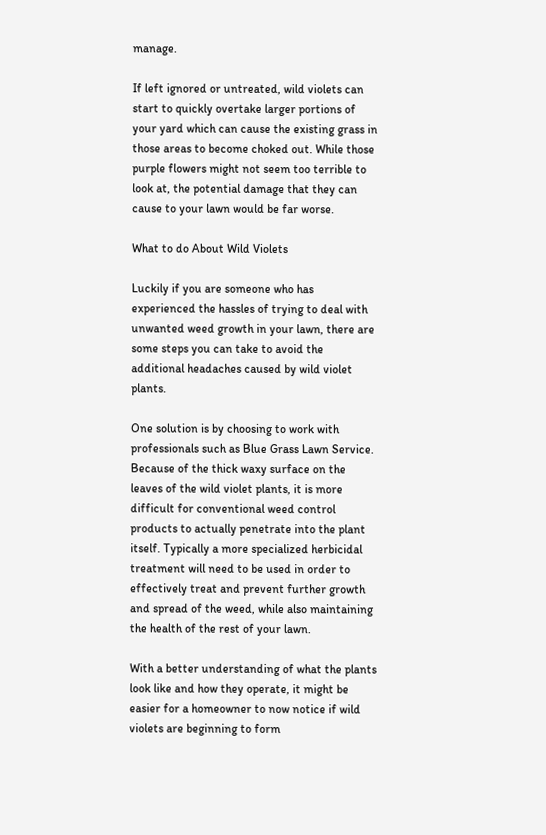manage.

If left ignored or untreated, wild violets can start to quickly overtake larger portions of your yard which can cause the existing grass in those areas to become choked out. While those purple flowers might not seem too terrible to look at, the potential damage that they can cause to your lawn would be far worse.

What to do About Wild Violets

Luckily if you are someone who has experienced the hassles of trying to deal with unwanted weed growth in your lawn, there are some steps you can take to avoid the additional headaches caused by wild violet plants.

One solution is by choosing to work with professionals such as Blue Grass Lawn Service. Because of the thick waxy surface on the leaves of the wild violet plants, it is more difficult for conventional weed control products to actually penetrate into the plant itself. Typically a more specialized herbicidal treatment will need to be used in order to effectively treat and prevent further growth and spread of the weed, while also maintaining the health of the rest of your lawn.

With a better understanding of what the plants look like and how they operate, it might be easier for a homeowner to now notice if wild violets are beginning to form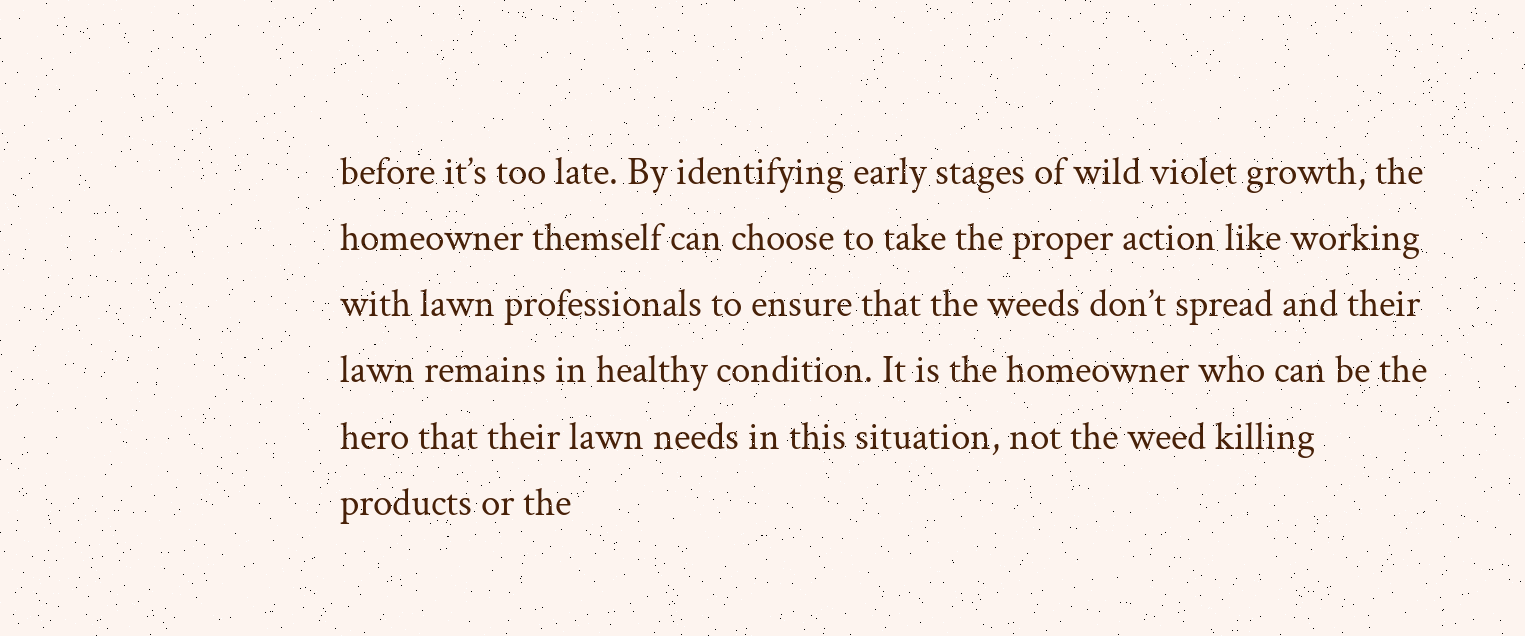before it’s too late. By identifying early stages of wild violet growth, the homeowner themself can choose to take the proper action like working with lawn professionals to ensure that the weeds don’t spread and their lawn remains in healthy condition. It is the homeowner who can be the hero that their lawn needs in this situation, not the weed killing products or the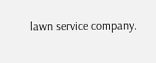lawn service company.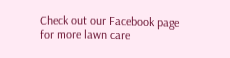Check out our Facebook page for more lawn care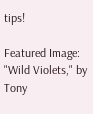tips!

Featured Image: "Wild Violets," by Tony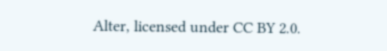Alter, licensed under CC BY 2.0.